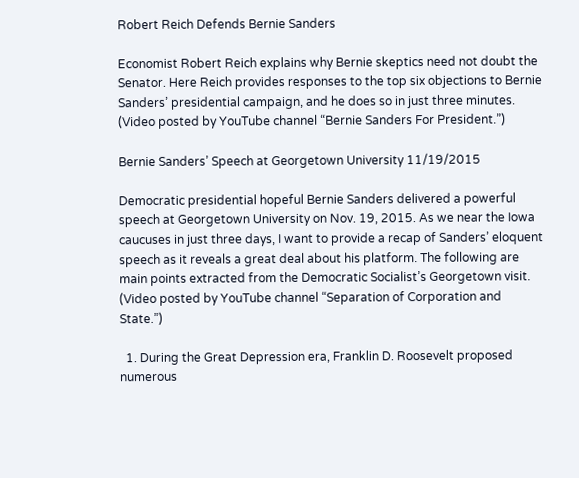Robert Reich Defends Bernie Sanders

Economist Robert Reich explains why Bernie skeptics need not doubt the Senator. Here Reich provides responses to the top six objections to Bernie Sanders’ presidential campaign, and he does so in just three minutes. (Video posted by YouTube channel “Bernie Sanders For President.”)

Bernie Sanders’ Speech at Georgetown University 11/19/2015

Democratic presidential hopeful Bernie Sanders delivered a powerful speech at Georgetown University on Nov. 19, 2015. As we near the Iowa caucuses in just three days, I want to provide a recap of Sanders’ eloquent speech as it reveals a great deal about his platform. The following are main points extracted from the Democratic Socialist’s Georgetown visit. (Video posted by YouTube channel “Separation of Corporation and State.”)

  1. During the Great Depression era, Franklin D. Roosevelt proposed numerous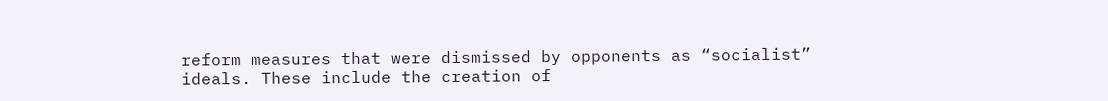reform measures that were dismissed by opponents as “socialist” ideals. These include the creation of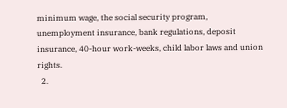minimum wage, the social security program, unemployment insurance, bank regulations, deposit insurance, 40-hour work-weeks, child labor laws and union rights.
  2.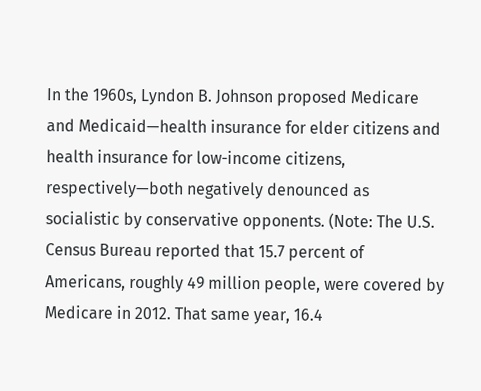In the 1960s, Lyndon B. Johnson proposed Medicare and Medicaid—health insurance for elder citizens and health insurance for low-income citizens, respectively—both negatively denounced as socialistic by conservative opponents. (Note: The U.S. Census Bureau reported that 15.7 percent of Americans, roughly 49 million people, were covered by Medicare in 2012. That same year, 16.4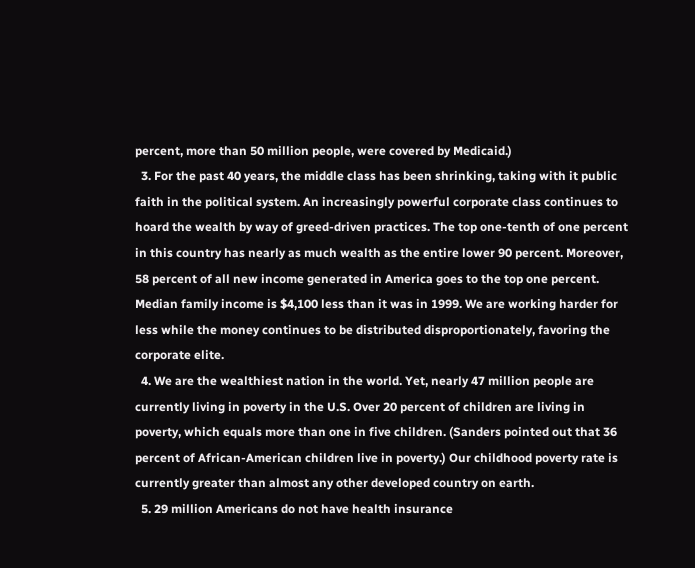percent, more than 50 million people, were covered by Medicaid.)
  3. For the past 40 years, the middle class has been shrinking, taking with it public faith in the political system. An increasingly powerful corporate class continues to hoard the wealth by way of greed-driven practices. The top one-tenth of one percent in this country has nearly as much wealth as the entire lower 90 percent. Moreover, 58 percent of all new income generated in America goes to the top one percent. Median family income is $4,100 less than it was in 1999. We are working harder for less while the money continues to be distributed disproportionately, favoring the corporate elite.
  4. We are the wealthiest nation in the world. Yet, nearly 47 million people are currently living in poverty in the U.S. Over 20 percent of children are living in poverty, which equals more than one in five children. (Sanders pointed out that 36 percent of African-American children live in poverty.) Our childhood poverty rate is currently greater than almost any other developed country on earth.
  5. 29 million Americans do not have health insurance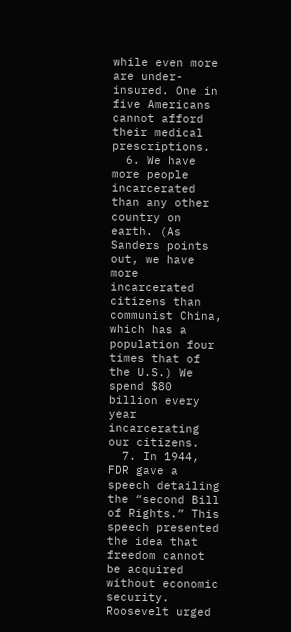while even more are under-insured. One in five Americans cannot afford their medical prescriptions.
  6. We have more people incarcerated than any other country on earth. (As Sanders points out, we have more incarcerated citizens than communist China, which has a population four times that of the U.S.) We spend $80 billion every year incarcerating our citizens.
  7. In 1944, FDR gave a speech detailing the “second Bill of Rights.” This speech presented the idea that freedom cannot be acquired without economic security. Roosevelt urged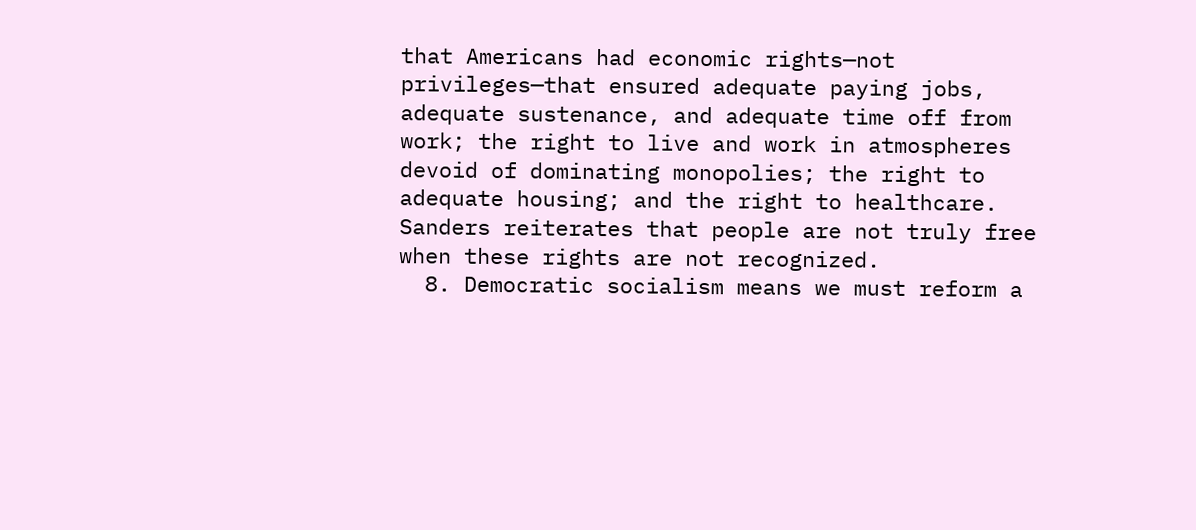that Americans had economic rights—not privileges—that ensured adequate paying jobs, adequate sustenance, and adequate time off from work; the right to live and work in atmospheres devoid of dominating monopolies; the right to adequate housing; and the right to healthcare. Sanders reiterates that people are not truly free when these rights are not recognized.
  8. Democratic socialism means we must reform a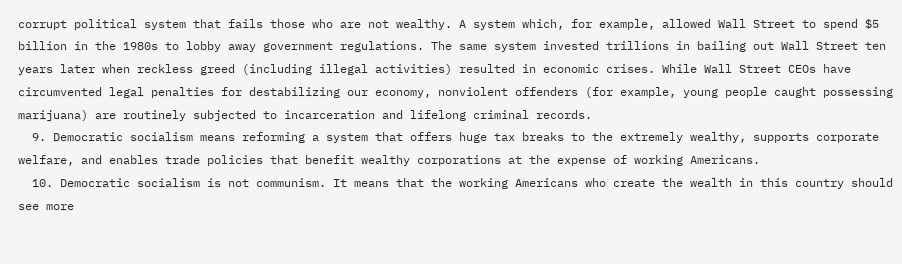corrupt political system that fails those who are not wealthy. A system which, for example, allowed Wall Street to spend $5 billion in the 1980s to lobby away government regulations. The same system invested trillions in bailing out Wall Street ten years later when reckless greed (including illegal activities) resulted in economic crises. While Wall Street CEOs have circumvented legal penalties for destabilizing our economy, nonviolent offenders (for example, young people caught possessing marijuana) are routinely subjected to incarceration and lifelong criminal records.
  9. Democratic socialism means reforming a system that offers huge tax breaks to the extremely wealthy, supports corporate welfare, and enables trade policies that benefit wealthy corporations at the expense of working Americans.
  10. Democratic socialism is not communism. It means that the working Americans who create the wealth in this country should see more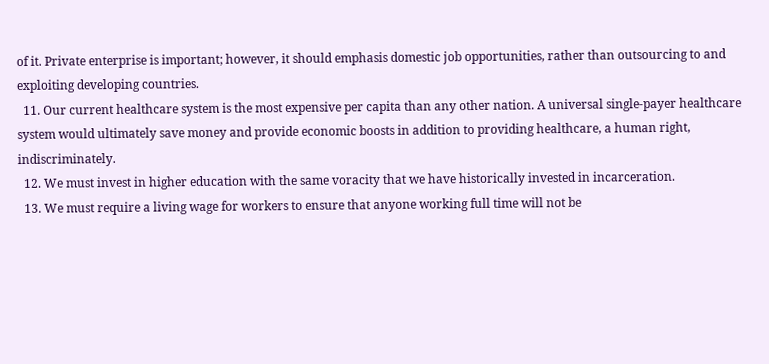of it. Private enterprise is important; however, it should emphasis domestic job opportunities, rather than outsourcing to and exploiting developing countries.
  11. Our current healthcare system is the most expensive per capita than any other nation. A universal single-payer healthcare system would ultimately save money and provide economic boosts in addition to providing healthcare, a human right, indiscriminately.
  12. We must invest in higher education with the same voracity that we have historically invested in incarceration.
  13. We must require a living wage for workers to ensure that anyone working full time will not be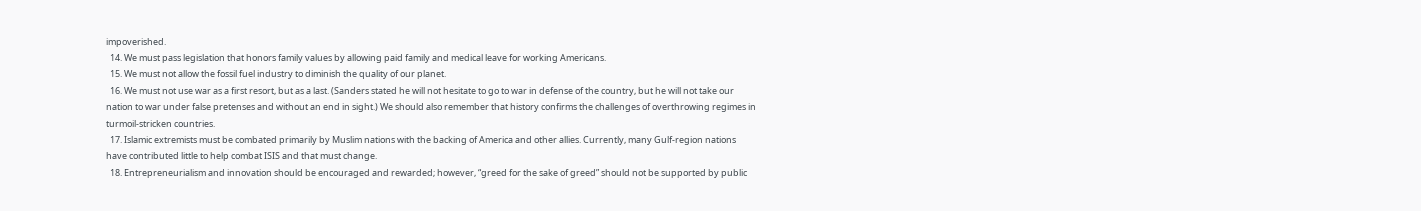impoverished.
  14. We must pass legislation that honors family values by allowing paid family and medical leave for working Americans.
  15. We must not allow the fossil fuel industry to diminish the quality of our planet.
  16. We must not use war as a first resort, but as a last. (Sanders stated he will not hesitate to go to war in defense of the country, but he will not take our nation to war under false pretenses and without an end in sight.) We should also remember that history confirms the challenges of overthrowing regimes in turmoil-stricken countries.
  17. Islamic extremists must be combated primarily by Muslim nations with the backing of America and other allies. Currently, many Gulf-region nations have contributed little to help combat ISIS and that must change.
  18. Entrepreneurialism and innovation should be encouraged and rewarded; however, “greed for the sake of greed” should not be supported by public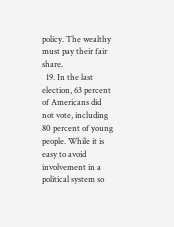policy. The wealthy must pay their fair share.
  19. In the last election, 63 percent of Americans did not vote, including 80 percent of young people. While it is easy to avoid involvement in a political system so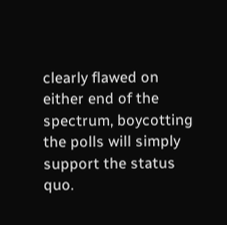clearly flawed on either end of the spectrum, boycotting the polls will simply support the status quo.